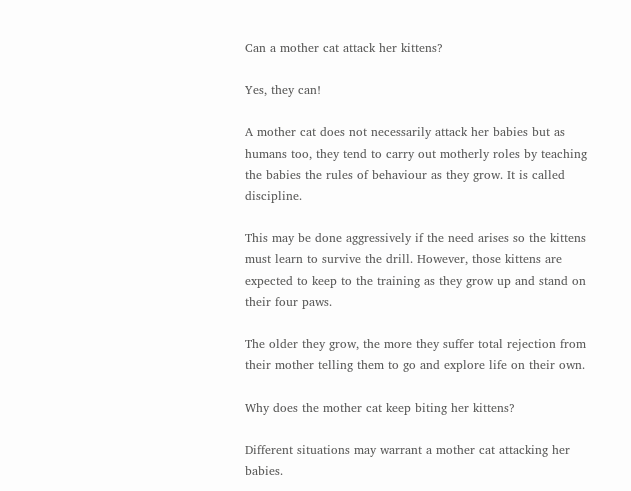Can a mother cat attack her kittens?

Yes, they can!

A mother cat does not necessarily attack her babies but as humans too, they tend to carry out motherly roles by teaching the babies the rules of behaviour as they grow. It is called discipline.

This may be done aggressively if the need arises so the kittens must learn to survive the drill. However, those kittens are expected to keep to the training as they grow up and stand on their four paws.

The older they grow, the more they suffer total rejection from their mother telling them to go and explore life on their own.

Why does the mother cat keep biting her kittens?

Different situations may warrant a mother cat attacking her babies.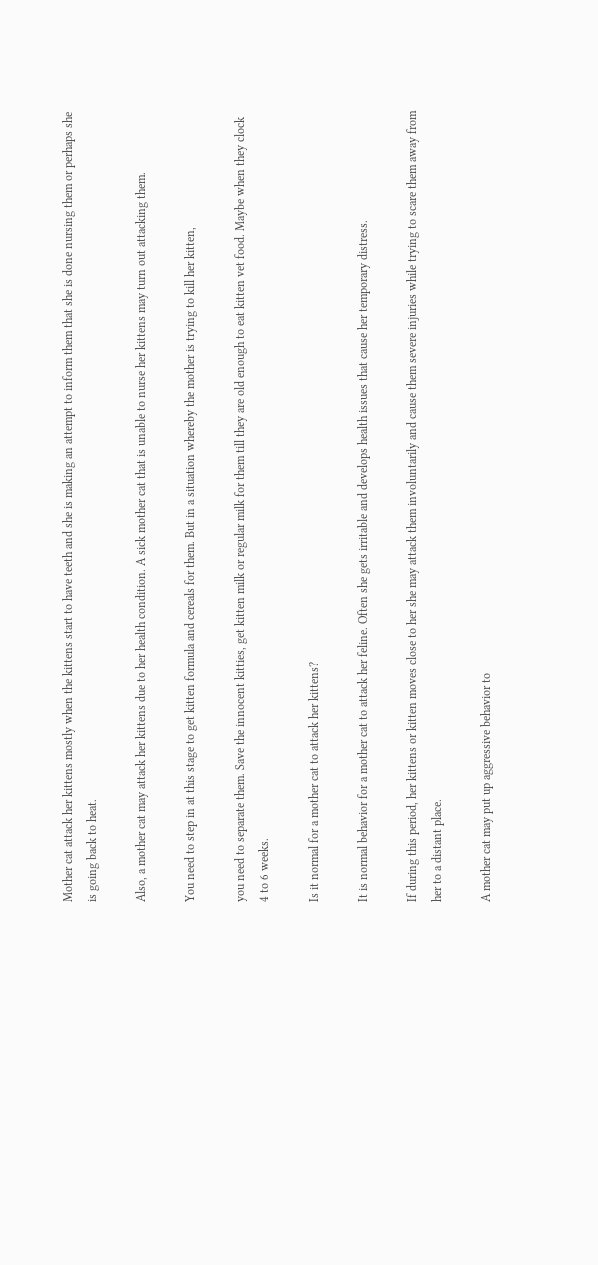Mother cat attack her kittens mostly when the kittens start to have teeth and she is making an attempt to inform them that she is done nursing them or perhaps she is going back to heat.

Also, a mother cat may attack her kittens due to her health condition. A sick mother cat that is unable to nurse her kittens may turn out attacking them.

You need to step in at this stage to get kitten formula and cereals for them. But in a situation whereby the mother is trying to kill her kitten,

you need to separate them. Save the innocent kitties, get kitten milk or regular milk for them till they are old enough to eat kitten vet food. Maybe when they clock 4 to 6 weeks.

Is it normal for a mother cat to attack her kittens?

It is normal behavior for a mother cat to attack her feline. Often she gets irritable and develops health issues that cause her temporary distress.

If during this period, her kittens or kitten moves close to her she may attack them involuntarily and cause them severe injuries while trying to scare them away from her to a distant place.

A mother cat may put up aggressive behavior to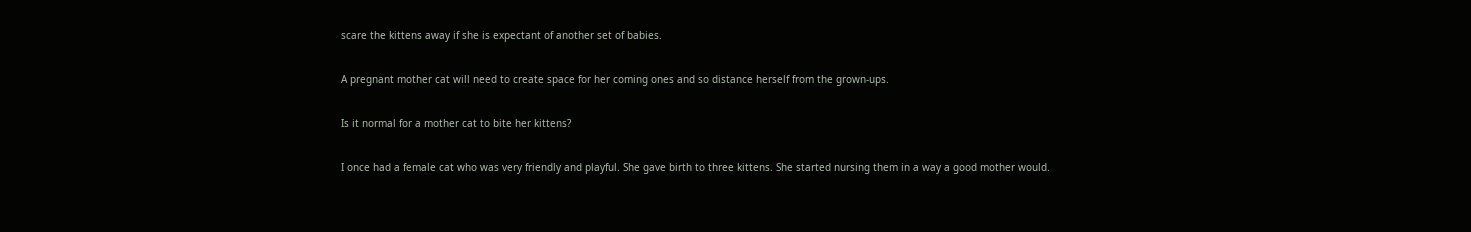scare the kittens away if she is expectant of another set of babies.

A pregnant mother cat will need to create space for her coming ones and so distance herself from the grown-ups.

Is it normal for a mother cat to bite her kittens?

I once had a female cat who was very friendly and playful. She gave birth to three kittens. She started nursing them in a way a good mother would.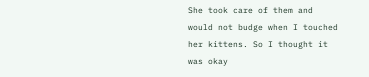She took care of them and would not budge when I touched her kittens. So I thought it was okay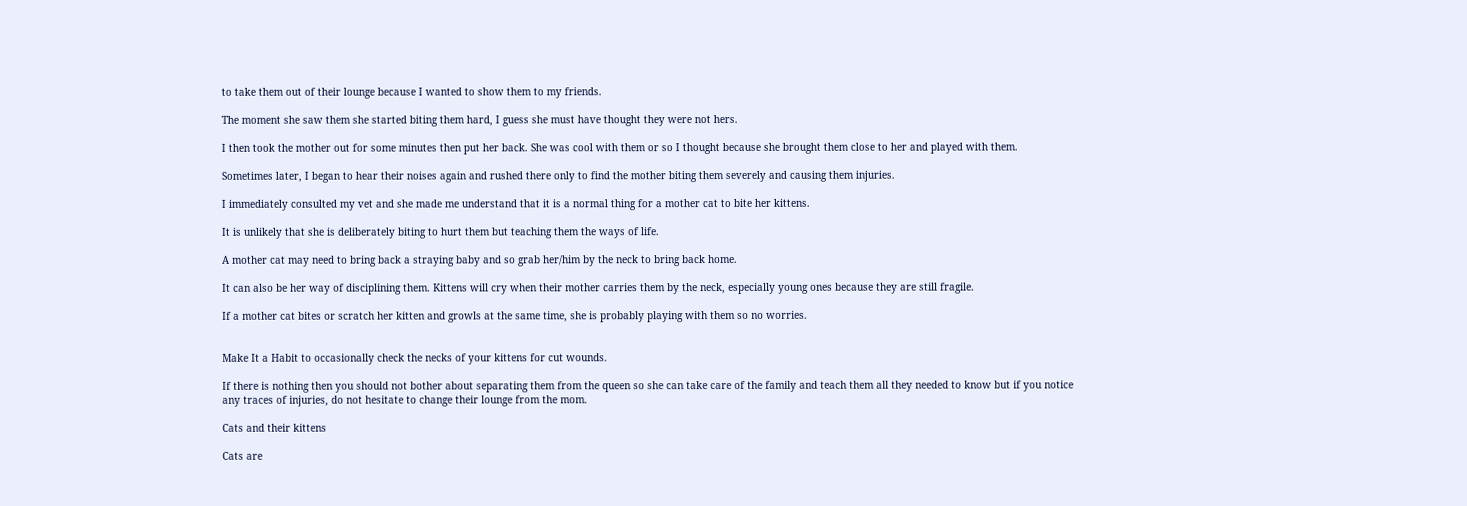to take them out of their lounge because I wanted to show them to my friends.

The moment she saw them she started biting them hard, I guess she must have thought they were not hers.

I then took the mother out for some minutes then put her back. She was cool with them or so I thought because she brought them close to her and played with them.

Sometimes later, I began to hear their noises again and rushed there only to find the mother biting them severely and causing them injuries.

I immediately consulted my vet and she made me understand that it is a normal thing for a mother cat to bite her kittens.

It is unlikely that she is deliberately biting to hurt them but teaching them the ways of life.

A mother cat may need to bring back a straying baby and so grab her/him by the neck to bring back home.

It can also be her way of disciplining them. Kittens will cry when their mother carries them by the neck, especially young ones because they are still fragile.

If a mother cat bites or scratch her kitten and growls at the same time, she is probably playing with them so no worries.


Make It a Habit to occasionally check the necks of your kittens for cut wounds.

If there is nothing then you should not bother about separating them from the queen so she can take care of the family and teach them all they needed to know but if you notice any traces of injuries, do not hesitate to change their lounge from the mom.

Cats and their kittens

Cats are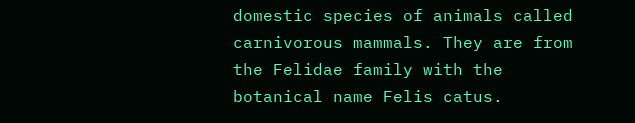domestic species of animals called carnivorous mammals. They are from the Felidae family with the botanical name Felis catus.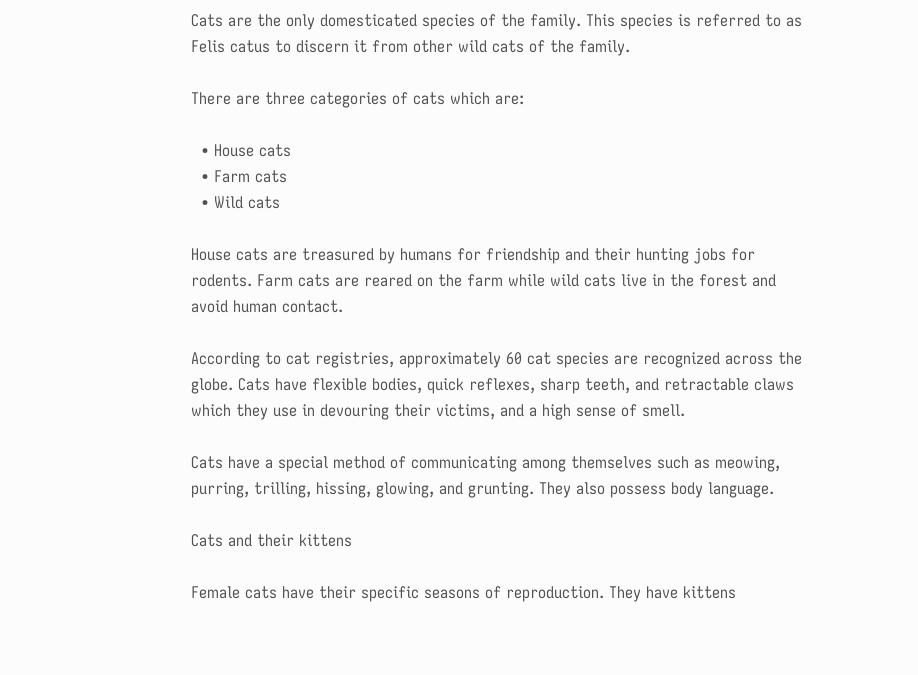Cats are the only domesticated species of the family. This species is referred to as Felis catus to discern it from other wild cats of the family.

There are three categories of cats which are:

  • House cats
  • Farm cats
  • Wild cats

House cats are treasured by humans for friendship and their hunting jobs for rodents. Farm cats are reared on the farm while wild cats live in the forest and avoid human contact.

According to cat registries, approximately 60 cat species are recognized across the globe. Cats have flexible bodies, quick reflexes, sharp teeth, and retractable claws which they use in devouring their victims, and a high sense of smell.

Cats have a special method of communicating among themselves such as meowing, purring, trilling, hissing, glowing, and grunting. They also possess body language.

Cats and their kittens

Female cats have their specific seasons of reproduction. They have kittens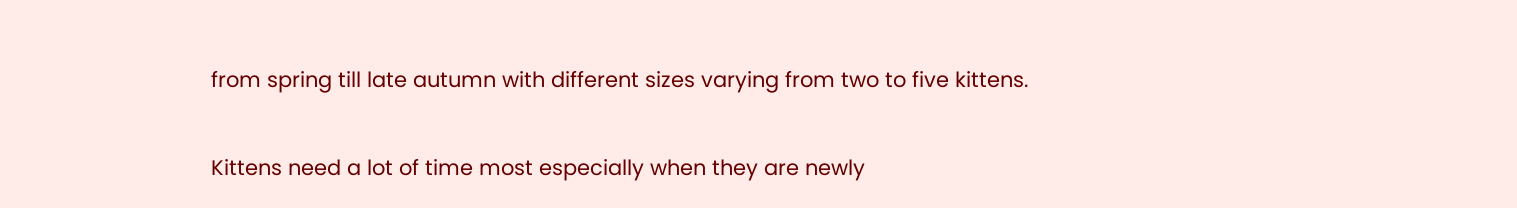from spring till late autumn with different sizes varying from two to five kittens.

Kittens need a lot of time most especially when they are newly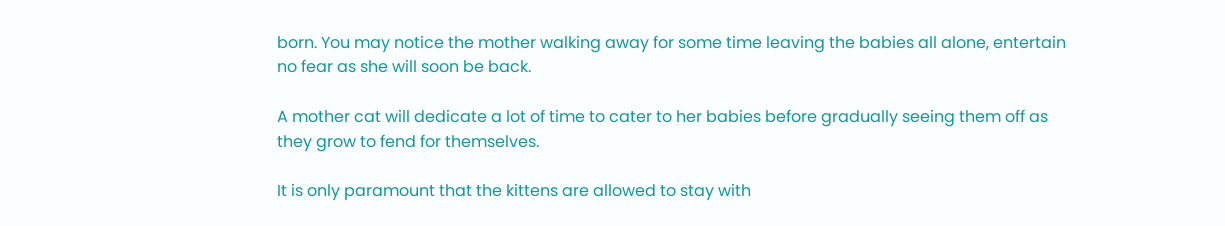born. You may notice the mother walking away for some time leaving the babies all alone, entertain no fear as she will soon be back.

A mother cat will dedicate a lot of time to cater to her babies before gradually seeing them off as they grow to fend for themselves.

It is only paramount that the kittens are allowed to stay with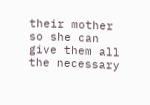their mother so she can give them all the necessary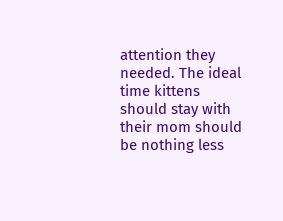attention they needed. The ideal time kittens should stay with their mom should be nothing less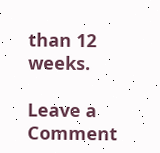than 12 weeks.

Leave a Comment